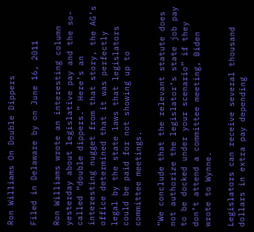Ron Williams On Double Dippers

Filed in Delaware by on June 16, 2011

Ron Williams wrote an interesting column yesterday about legislative pay and the so-called “double dippers.” Here’s an interesting nugget from that story, the AG’s office determined that it was perfectly legal by the state laws that legislators could be paid for not showing up to committee meetings.

“We conclude that the relevant statute does not authorize the legislator’s state job pay to be docked under your scenario” if they don’t attend a committee meeting, Biden wrote to Wynne.

Legislators can receive several thousand dollars in extra pay depending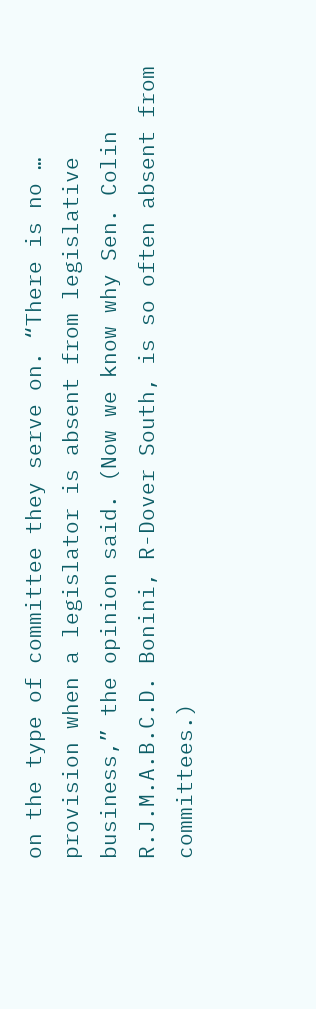on the type of committee they serve on. “There is no … provision when a legislator is absent from legislative business,” the opinion said. (Now we know why Sen. Colin R.J.M.A.B.C.D. Bonini, R-Dover South, is so often absent from committees.)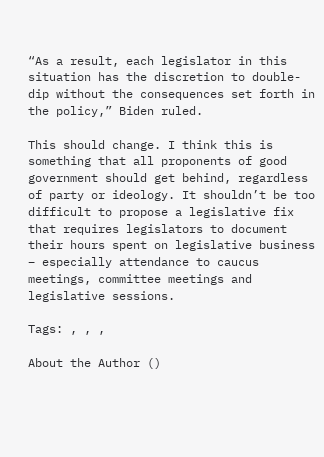“As a result, each legislator in this situation has the discretion to double-dip without the consequences set forth in the policy,” Biden ruled.

This should change. I think this is something that all proponents of good government should get behind, regardless of party or ideology. It shouldn’t be too difficult to propose a legislative fix that requires legislators to document their hours spent on legislative business – especially attendance to caucus meetings, committee meetings and legislative sessions.

Tags: , , ,

About the Author ()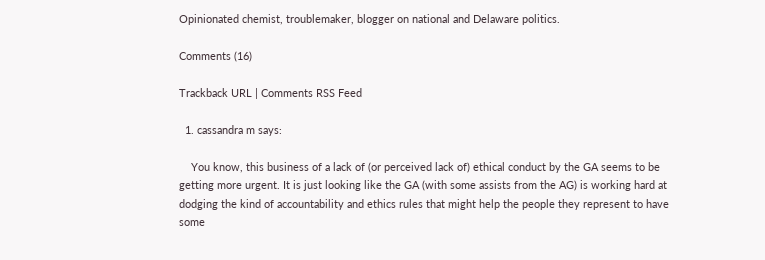Opinionated chemist, troublemaker, blogger on national and Delaware politics.

Comments (16)

Trackback URL | Comments RSS Feed

  1. cassandra m says:

    You know, this business of a lack of (or perceived lack of) ethical conduct by the GA seems to be getting more urgent. It is just looking like the GA (with some assists from the AG) is working hard at dodging the kind of accountability and ethics rules that might help the people they represent to have some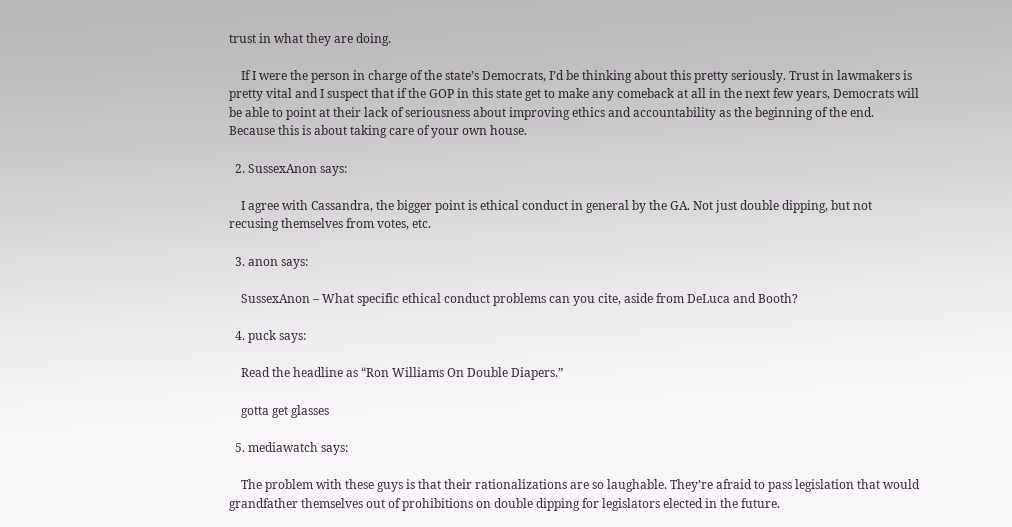trust in what they are doing.

    If I were the person in charge of the state’s Democrats, I’d be thinking about this pretty seriously. Trust in lawmakers is pretty vital and I suspect that if the GOP in this state get to make any comeback at all in the next few years, Democrats will be able to point at their lack of seriousness about improving ethics and accountability as the beginning of the end. Because this is about taking care of your own house.

  2. SussexAnon says:

    I agree with Cassandra, the bigger point is ethical conduct in general by the GA. Not just double dipping, but not recusing themselves from votes, etc.

  3. anon says:

    SussexAnon – What specific ethical conduct problems can you cite, aside from DeLuca and Booth?

  4. puck says:

    Read the headline as “Ron Williams On Double Diapers.”

    gotta get glasses

  5. mediawatch says:

    The problem with these guys is that their rationalizations are so laughable. They’re afraid to pass legislation that would grandfather themselves out of prohibitions on double dipping for legislators elected in the future.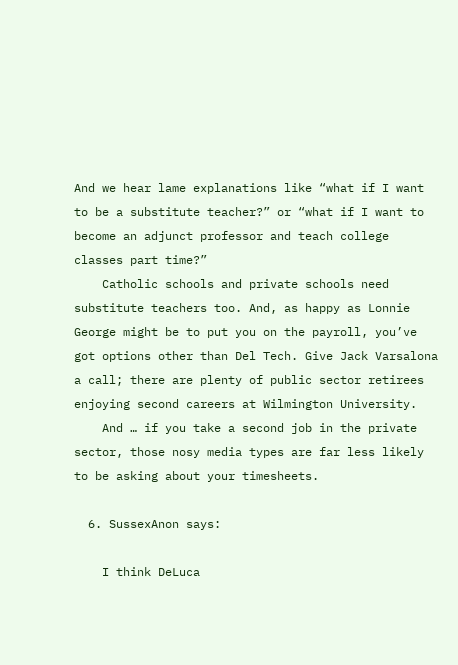And we hear lame explanations like “what if I want to be a substitute teacher?” or “what if I want to become an adjunct professor and teach college classes part time?”
    Catholic schools and private schools need substitute teachers too. And, as happy as Lonnie George might be to put you on the payroll, you’ve got options other than Del Tech. Give Jack Varsalona a call; there are plenty of public sector retirees enjoying second careers at Wilmington University.
    And … if you take a second job in the private sector, those nosy media types are far less likely to be asking about your timesheets.

  6. SussexAnon says:

    I think DeLuca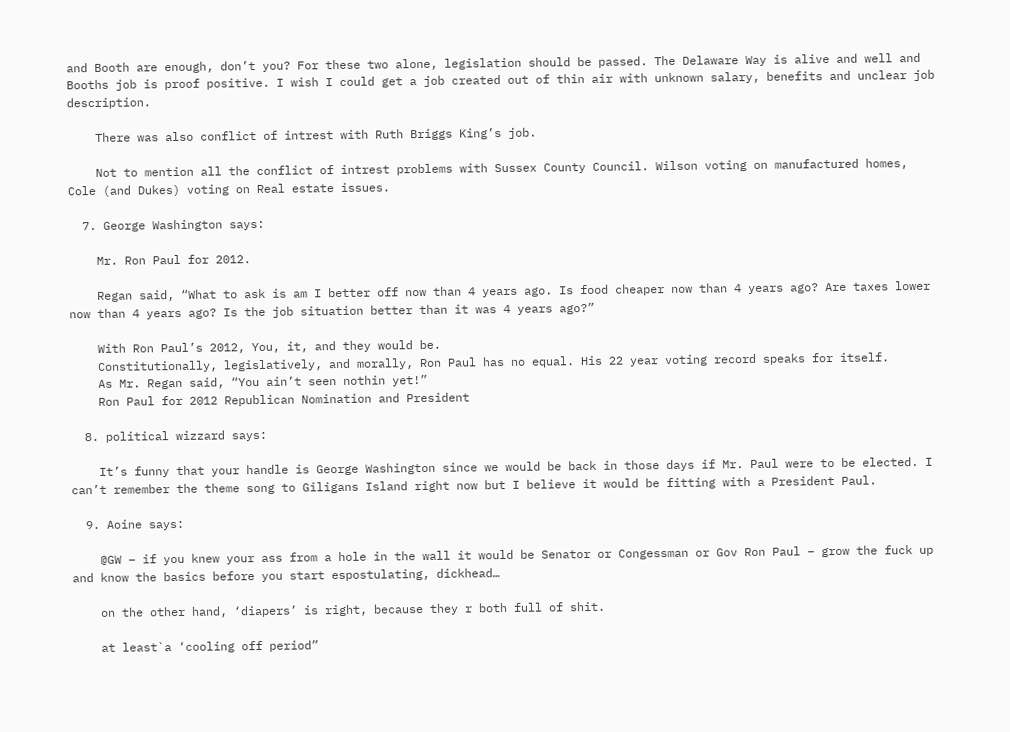and Booth are enough, don’t you? For these two alone, legislation should be passed. The Delaware Way is alive and well and Booths job is proof positive. I wish I could get a job created out of thin air with unknown salary, benefits and unclear job description.

    There was also conflict of intrest with Ruth Briggs King’s job.

    Not to mention all the conflict of intrest problems with Sussex County Council. Wilson voting on manufactured homes, Cole (and Dukes) voting on Real estate issues.

  7. George Washington says:

    Mr. Ron Paul for 2012.

    Regan said, “What to ask is am I better off now than 4 years ago. Is food cheaper now than 4 years ago? Are taxes lower now than 4 years ago? Is the job situation better than it was 4 years ago?”

    With Ron Paul’s 2012, You, it, and they would be.
    Constitutionally, legislatively, and morally, Ron Paul has no equal. His 22 year voting record speaks for itself.
    As Mr. Regan said, “You ain’t seen nothin yet!”
    Ron Paul for 2012 Republican Nomination and President

  8. political wizzard says:

    It’s funny that your handle is George Washington since we would be back in those days if Mr. Paul were to be elected. I can’t remember the theme song to Giligans Island right now but I believe it would be fitting with a President Paul.

  9. Aoine says:

    @GW – if you knew your ass from a hole in the wall it would be Senator or Congessman or Gov Ron Paul – grow the fuck up and know the basics before you start espostulating, dickhead…

    on the other hand, ‘diapers’ is right, because they r both full of shit.

    at least`a ‘cooling off period”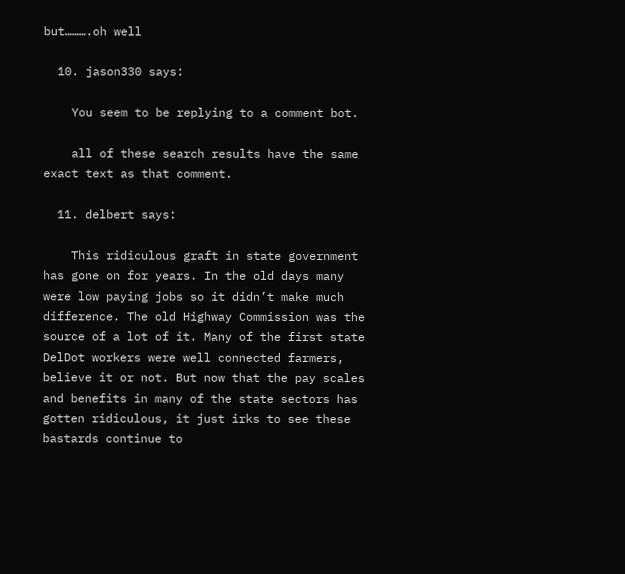but……….oh well

  10. jason330 says:

    You seem to be replying to a comment bot.

    all of these search results have the same exact text as that comment.

  11. delbert says:

    This ridiculous graft in state government has gone on for years. In the old days many were low paying jobs so it didn’t make much difference. The old Highway Commission was the source of a lot of it. Many of the first state DelDot workers were well connected farmers, believe it or not. But now that the pay scales and benefits in many of the state sectors has gotten ridiculous, it just irks to see these bastards continue to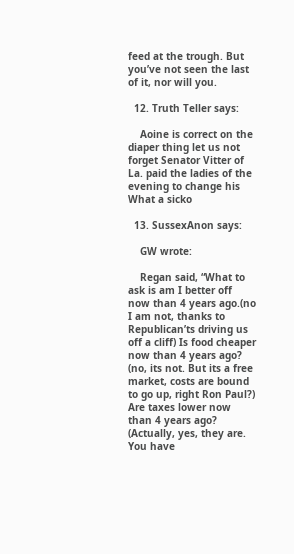feed at the trough. But you’ve not seen the last of it, nor will you.

  12. Truth Teller says:

    Aoine is correct on the diaper thing let us not forget Senator Vitter of La. paid the ladies of the evening to change his What a sicko

  13. SussexAnon says:

    GW wrote:

    Regan said, “What to ask is am I better off now than 4 years ago.(no I am not, thanks to Republican’ts driving us off a cliff) Is food cheaper now than 4 years ago? (no, its not. But its a free market, costs are bound to go up, right Ron Paul?) Are taxes lower now than 4 years ago? (Actually, yes, they are. You have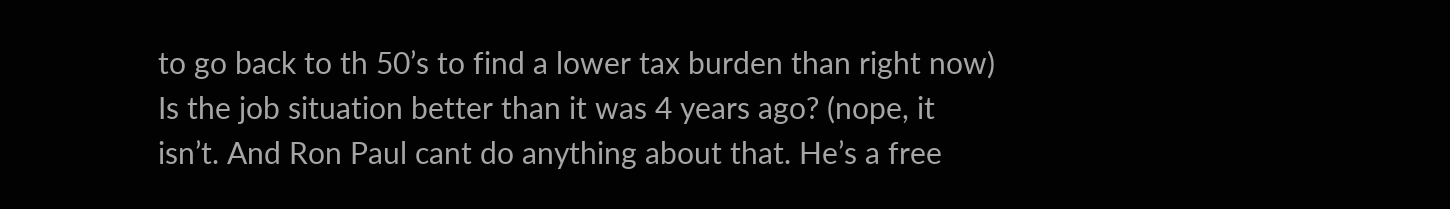to go back to th 50’s to find a lower tax burden than right now) Is the job situation better than it was 4 years ago? (nope, it isn’t. And Ron Paul cant do anything about that. He’s a free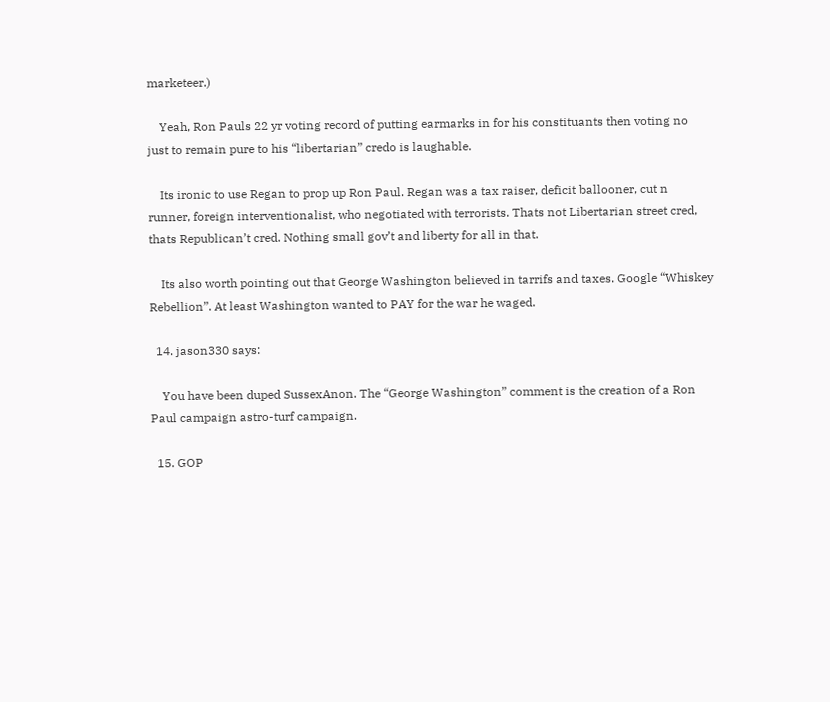marketeer.)

    Yeah, Ron Pauls 22 yr voting record of putting earmarks in for his constituants then voting no just to remain pure to his “libertarian” credo is laughable.

    Its ironic to use Regan to prop up Ron Paul. Regan was a tax raiser, deficit ballooner, cut n runner, foreign interventionalist, who negotiated with terrorists. Thats not Libertarian street cred, thats Republican’t cred. Nothing small gov’t and liberty for all in that.

    Its also worth pointing out that George Washington believed in tarrifs and taxes. Google “Whiskey Rebellion”. At least Washington wanted to PAY for the war he waged.

  14. jason330 says:

    You have been duped SussexAnon. The “George Washington” comment is the creation of a Ron Paul campaign astro-turf campaign.

  15. GOP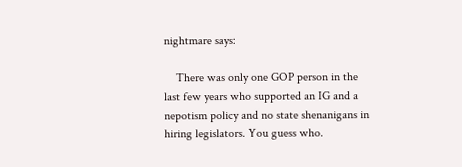nightmare says:

    There was only one GOP person in the last few years who supported an IG and a nepotism policy and no state shenanigans in hiring legislators. You guess who.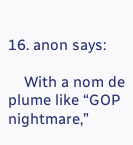16. anon says:

    With a nom de plume like “GOP nightmare,”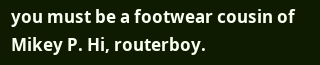you must be a footwear cousin of Mikey P. Hi, routerboy.